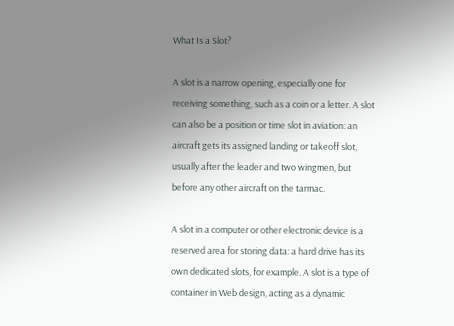What Is a Slot?

A slot is a narrow opening, especially one for receiving something, such as a coin or a letter. A slot can also be a position or time slot in aviation: an aircraft gets its assigned landing or takeoff slot, usually after the leader and two wingmen, but before any other aircraft on the tarmac.

A slot in a computer or other electronic device is a reserved area for storing data: a hard drive has its own dedicated slots, for example. A slot is a type of container in Web design, acting as a dynamic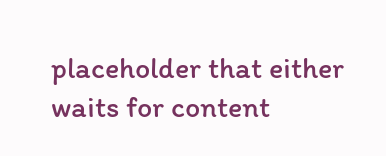placeholder that either waits for content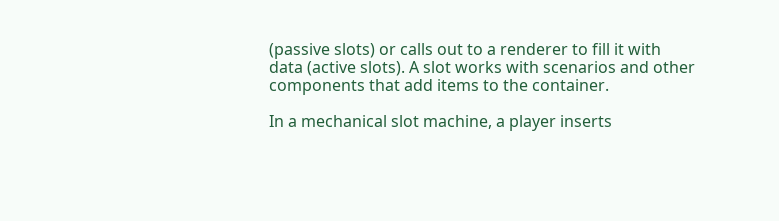(passive slots) or calls out to a renderer to fill it with data (active slots). A slot works with scenarios and other components that add items to the container.

In a mechanical slot machine, a player inserts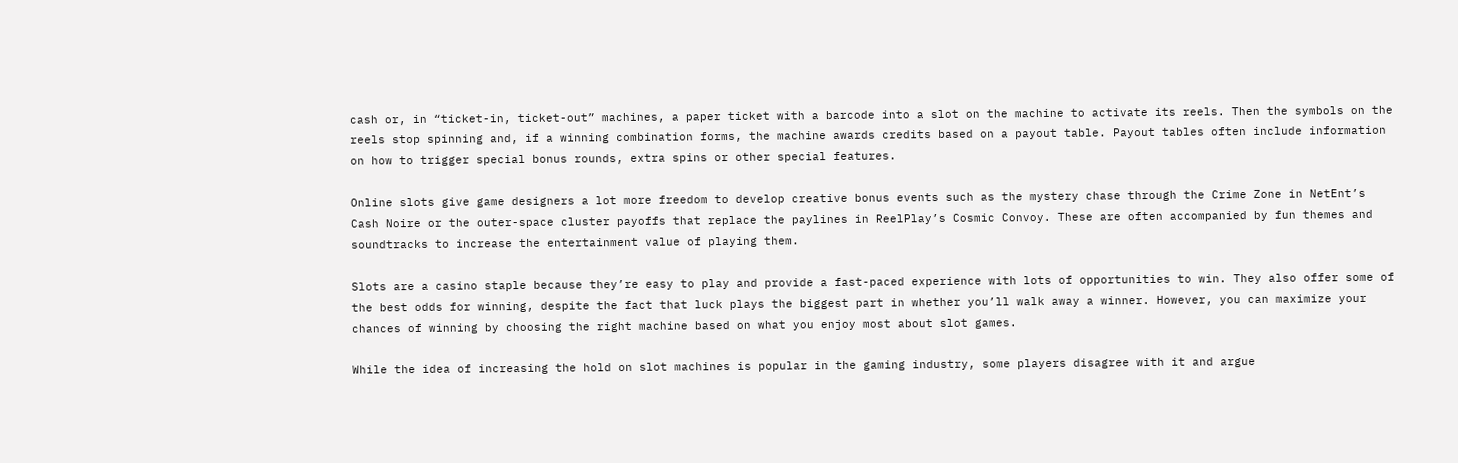cash or, in “ticket-in, ticket-out” machines, a paper ticket with a barcode into a slot on the machine to activate its reels. Then the symbols on the reels stop spinning and, if a winning combination forms, the machine awards credits based on a payout table. Payout tables often include information on how to trigger special bonus rounds, extra spins or other special features.

Online slots give game designers a lot more freedom to develop creative bonus events such as the mystery chase through the Crime Zone in NetEnt’s Cash Noire or the outer-space cluster payoffs that replace the paylines in ReelPlay’s Cosmic Convoy. These are often accompanied by fun themes and soundtracks to increase the entertainment value of playing them.

Slots are a casino staple because they’re easy to play and provide a fast-paced experience with lots of opportunities to win. They also offer some of the best odds for winning, despite the fact that luck plays the biggest part in whether you’ll walk away a winner. However, you can maximize your chances of winning by choosing the right machine based on what you enjoy most about slot games.

While the idea of increasing the hold on slot machines is popular in the gaming industry, some players disagree with it and argue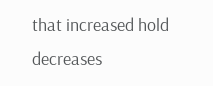that increased hold decreases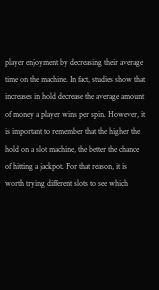player enjoyment by decreasing their average time on the machine. In fact, studies show that increases in hold decrease the average amount of money a player wins per spin. However, it is important to remember that the higher the hold on a slot machine, the better the chance of hitting a jackpot. For that reason, it is worth trying different slots to see which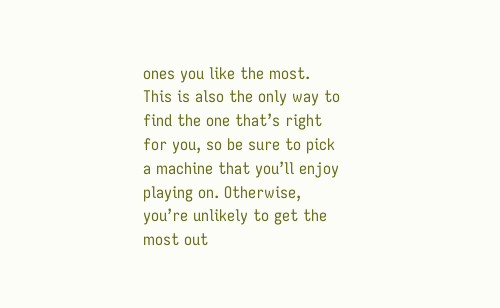ones you like the most. This is also the only way to find the one that’s right for you, so be sure to pick a machine that you’ll enjoy playing on. Otherwise, you’re unlikely to get the most out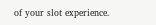of your slot experience.